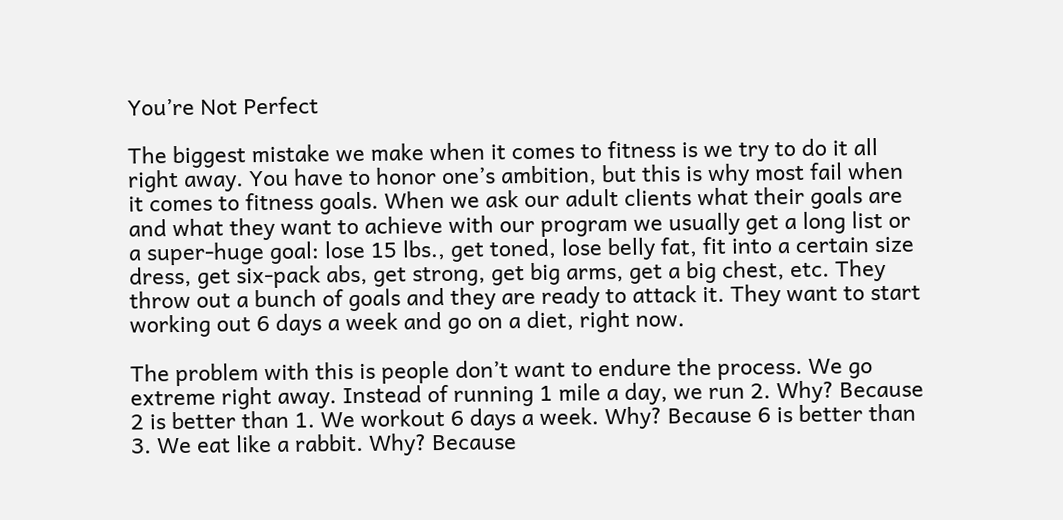You’re Not Perfect

The biggest mistake we make when it comes to fitness is we try to do it all right away. You have to honor one’s ambition, but this is why most fail when it comes to fitness goals. When we ask our adult clients what their goals are and what they want to achieve with our program we usually get a long list or a super-huge goal: lose 15 lbs., get toned, lose belly fat, fit into a certain size dress, get six-pack abs, get strong, get big arms, get a big chest, etc. They throw out a bunch of goals and they are ready to attack it. They want to start working out 6 days a week and go on a diet, right now.

The problem with this is people don’t want to endure the process. We go extreme right away. Instead of running 1 mile a day, we run 2. Why? Because 2 is better than 1. We workout 6 days a week. Why? Because 6 is better than 3. We eat like a rabbit. Why? Because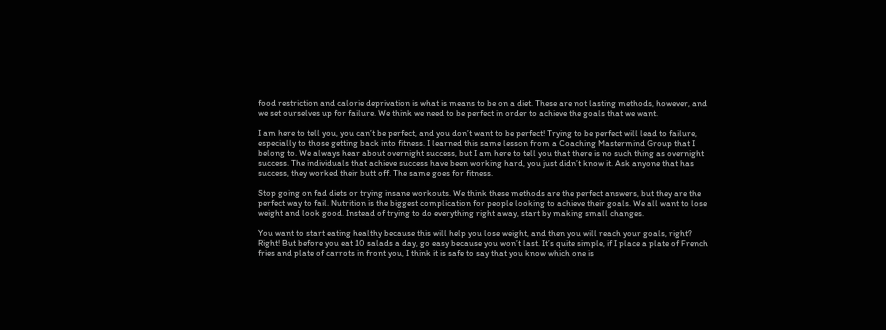food restriction and calorie deprivation is what is means to be on a diet. These are not lasting methods, however, and we set ourselves up for failure. We think we need to be perfect in order to achieve the goals that we want.

I am here to tell you, you can’t be perfect, and you don’t want to be perfect! Trying to be perfect will lead to failure, especially to those getting back into fitness. I learned this same lesson from a Coaching Mastermind Group that I belong to. We always hear about overnight success, but I am here to tell you that there is no such thing as overnight success. The individuals that achieve success have been working hard, you just didn’t know it. Ask anyone that has success, they worked their butt off. The same goes for fitness.

Stop going on fad diets or trying insane workouts. We think these methods are the perfect answers, but they are the perfect way to fail. Nutrition is the biggest complication for people looking to achieve their goals. We all want to lose weight and look good. Instead of trying to do everything right away, start by making small changes.

You want to start eating healthy because this will help you lose weight, and then you will reach your goals, right? Right! But before you eat 10 salads a day, go easy because you won’t last. It’s quite simple, if I place a plate of French fries and plate of carrots in front you, I think it is safe to say that you know which one is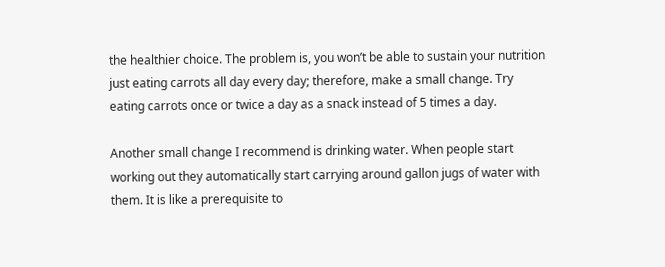the healthier choice. The problem is, you won’t be able to sustain your nutrition just eating carrots all day every day; therefore, make a small change. Try eating carrots once or twice a day as a snack instead of 5 times a day.

Another small change I recommend is drinking water. When people start working out they automatically start carrying around gallon jugs of water with them. It is like a prerequisite to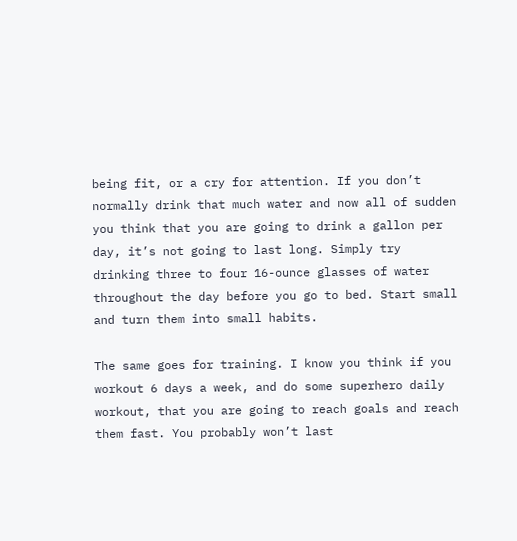being fit, or a cry for attention. If you don’t normally drink that much water and now all of sudden you think that you are going to drink a gallon per day, it’s not going to last long. Simply try drinking three to four 16-ounce glasses of water throughout the day before you go to bed. Start small and turn them into small habits.

The same goes for training. I know you think if you workout 6 days a week, and do some superhero daily workout, that you are going to reach goals and reach them fast. You probably won’t last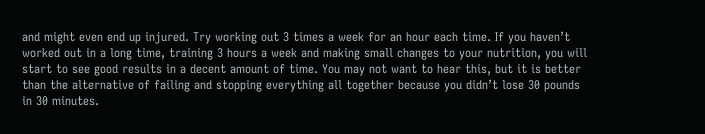and might even end up injured. Try working out 3 times a week for an hour each time. If you haven’t worked out in a long time, training 3 hours a week and making small changes to your nutrition, you will start to see good results in a decent amount of time. You may not want to hear this, but it is better than the alternative of failing and stopping everything all together because you didn’t lose 30 pounds in 30 minutes.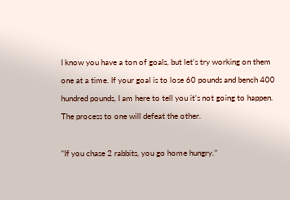I know you have a ton of goals, but let’s try working on them one at a time. If your goal is to lose 60 pounds and bench 400 hundred pounds, I am here to tell you it’s not going to happen. The process to one will defeat the other.

“If you chase 2 rabbits, you go home hungry.”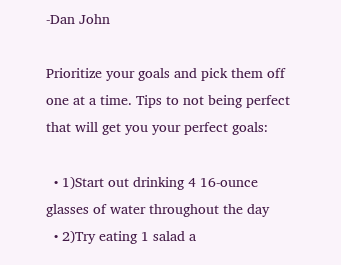-Dan John

Prioritize your goals and pick them off one at a time. Tips to not being perfect that will get you your perfect goals:

  • 1)Start out drinking 4 16-ounce glasses of water throughout the day
  • 2)Try eating 1 salad a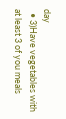day
  • 3)Have vegetables with at least 3 of you meals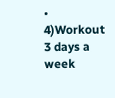• 4)Workout 3 days a week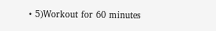• 5)Workout for 60 minutes